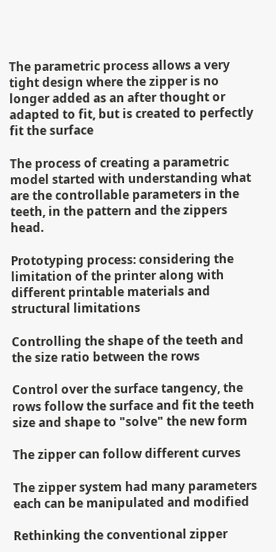The parametric process allows a very tight design where the zipper is no longer added as an after thought or adapted to fit, but is created to perfectly fit the surface

The process of creating a parametric model started with understanding what are the controllable parameters in the teeth, in the pattern and the zippers head.

Prototyping process: considering the limitation of the printer along with different printable materials and structural limitations

Controlling the shape of the teeth and the size ratio between the rows

Control over the surface tangency, the rows follow the surface and fit the teeth size and shape to "solve" the new form

The zipper can follow different curves

The zipper system had many parameters each can be manipulated and modified

Rethinking the conventional zipper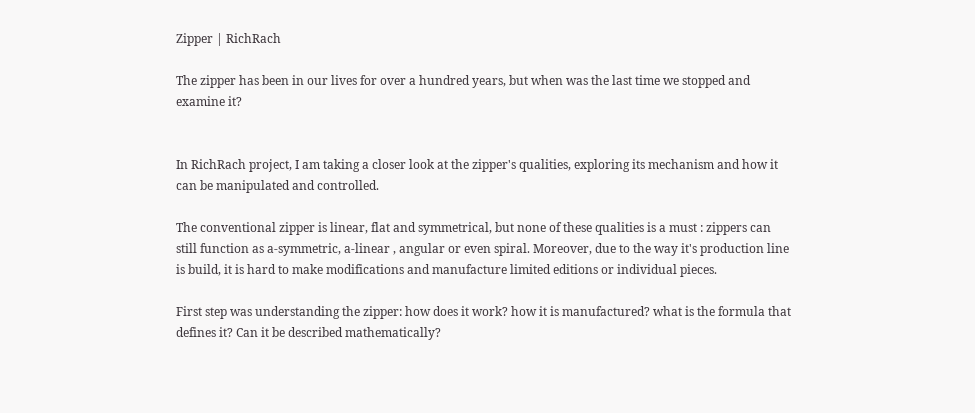Zipper | RichRach

The zipper has been in our lives for over a hundred years, but when was the last time we stopped and examine it?


In RichRach project, I am taking a closer look at the zipper's qualities, exploring its mechanism and how it can be manipulated and controlled.

The conventional zipper is linear, flat and symmetrical, but none of these qualities is a must : zippers can still function as a-symmetric, a-linear , angular or even spiral. Moreover, due to the way it's production line is build, it is hard to make modifications and manufacture limited editions or individual pieces.

First step was understanding the zipper: how does it work? how it is manufactured? what is the formula that defines it? Can it be described mathematically?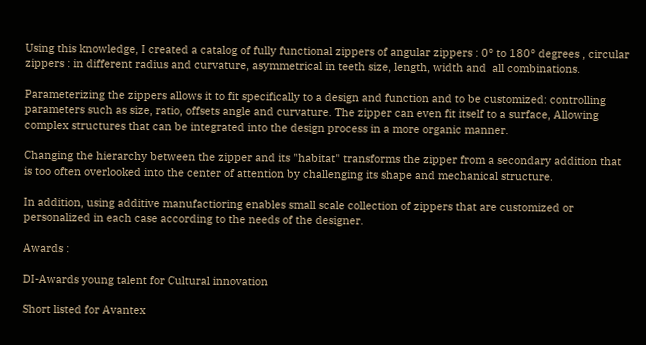Using this knowledge, I created a catalog of fully functional zippers of angular zippers : 0° to 180° degrees , circular zippers : in different radius and curvature, asymmetrical in teeth size, length, width and  all combinations.

Parameterizing the zippers allows it to fit specifically to a design and function and to be customized: controlling parameters such as size, ratio, offsets angle and curvature. The zipper can even fit itself to a surface, Allowing complex structures that can be integrated into the design process in a more organic manner.

Changing the hierarchy between the zipper and its "habitat" transforms the zipper from a secondary addition that is too often overlooked into the center of attention by challenging its shape and mechanical structure.

In addition, using additive manufactioring enables small scale collection of zippers that are customized or personalized in each case according to the needs of the designer.

Awards :

DI-Awards young talent for Cultural innovation

Short listed for Avantex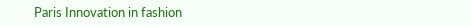Paris Innovation in fashion